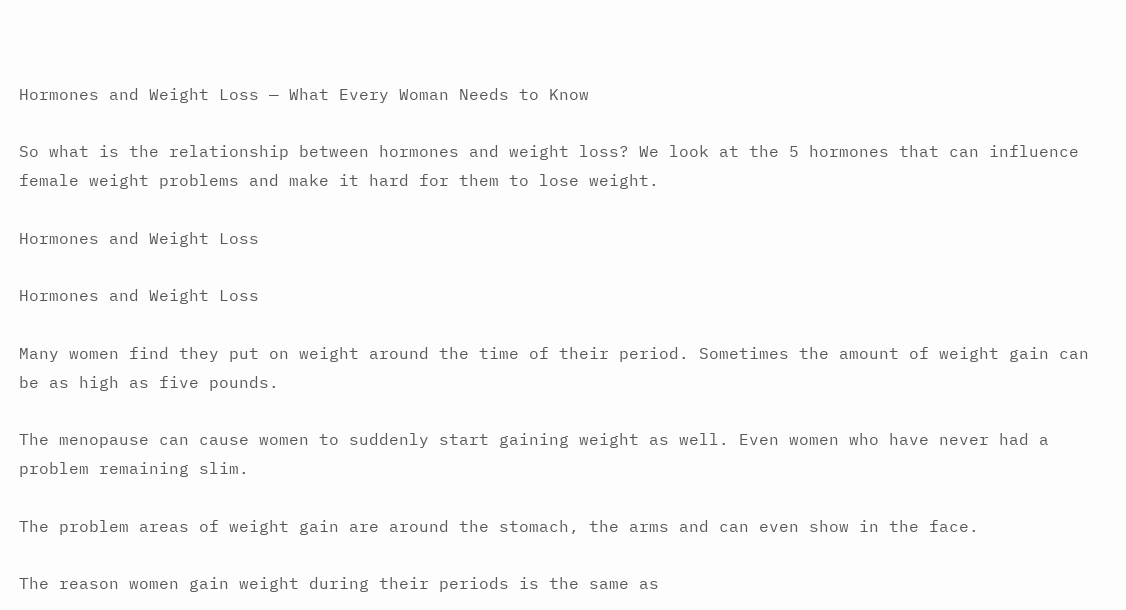Hormones and Weight Loss — What Every Woman Needs to Know

So what is the relationship between hormones and weight loss? We look at the 5 hormones that can influence female weight problems and make it hard for them to lose weight.

Hormones and Weight Loss

Hormones and Weight Loss

Many women find they put on weight around the time of their period. Sometimes the amount of weight gain can be as high as five pounds.

The menopause can cause women to suddenly start gaining weight as well. Even women who have never had a problem remaining slim.

The problem areas of weight gain are around the stomach, the arms and can even show in the face.

The reason women gain weight during their periods is the same as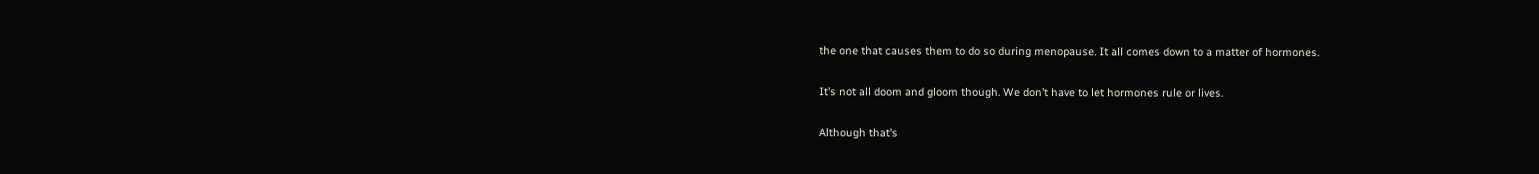the one that causes them to do so during menopause. It all comes down to a matter of hormones.

It’s not all doom and gloom though. We don’t have to let hormones rule or lives.

Although that’s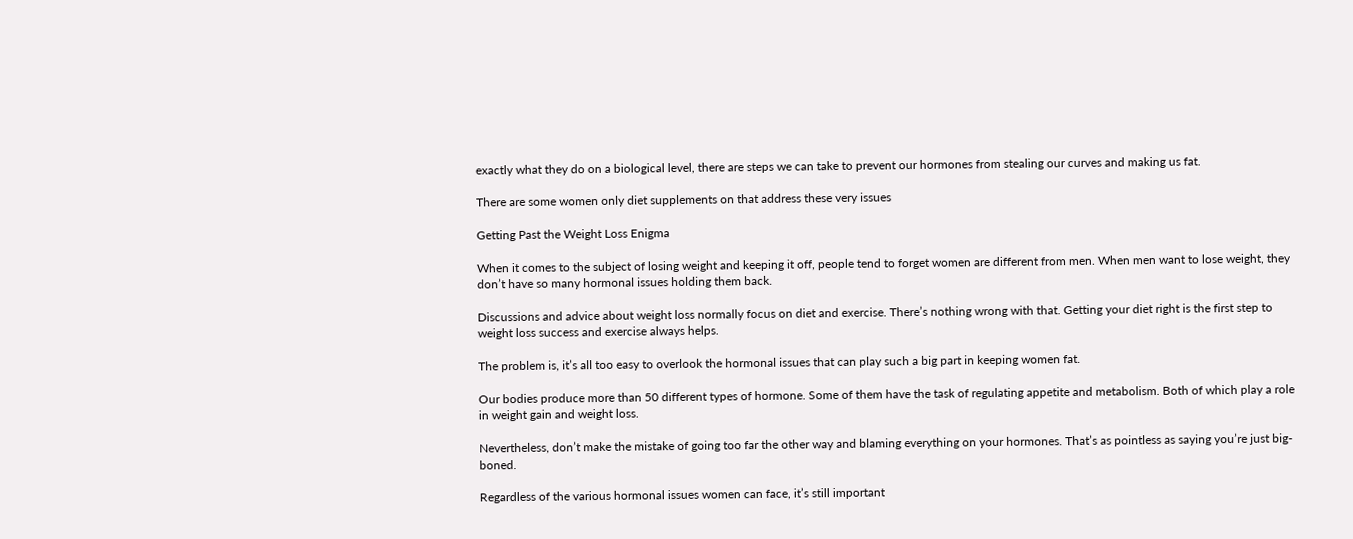exactly what they do on a biological level, there are steps we can take to prevent our hormones from stealing our curves and making us fat.

There are some women only diet supplements on that address these very issues

Getting Past the Weight Loss Enigma

When it comes to the subject of losing weight and keeping it off, people tend to forget women are different from men. When men want to lose weight, they don’t have so many hormonal issues holding them back.

Discussions and advice about weight loss normally focus on diet and exercise. There’s nothing wrong with that. Getting your diet right is the first step to weight loss success and exercise always helps.

The problem is, it’s all too easy to overlook the hormonal issues that can play such a big part in keeping women fat.

Our bodies produce more than 50 different types of hormone. Some of them have the task of regulating appetite and metabolism. Both of which play a role in weight gain and weight loss.

Nevertheless, don’t make the mistake of going too far the other way and blaming everything on your hormones. That’s as pointless as saying you’re just big-boned.

Regardless of the various hormonal issues women can face, it’s still important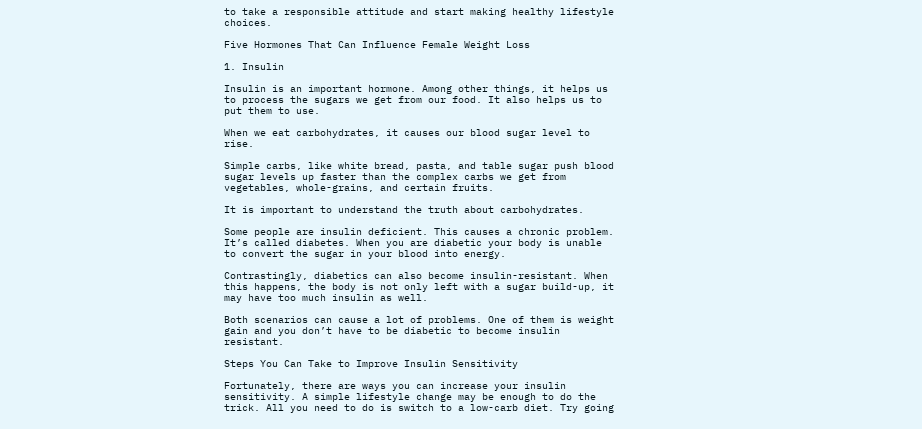to take a responsible attitude and start making healthy lifestyle choices.

Five Hormones That Can Influence Female Weight Loss

1. Insulin

Insulin is an important hormone. Among other things, it helps us to process the sugars we get from our food. It also helps us to put them to use.

When we eat carbohydrates, it causes our blood sugar level to rise.

Simple carbs, like white bread, pasta, and table sugar push blood sugar levels up faster than the complex carbs we get from vegetables, whole-grains, and certain fruits.

It is important to understand the truth about carbohydrates.

Some people are insulin deficient. This causes a chronic problem. It’s called diabetes. When you are diabetic your body is unable to convert the sugar in your blood into energy.

Contrastingly, diabetics can also become insulin-resistant. When this happens, the body is not only left with a sugar build-up, it may have too much insulin as well.

Both scenarios can cause a lot of problems. One of them is weight gain and you don’t have to be diabetic to become insulin resistant.

Steps You Can Take to Improve Insulin Sensitivity

Fortunately, there are ways you can increase your insulin sensitivity. A simple lifestyle change may be enough to do the trick. All you need to do is switch to a low-carb diet. Try going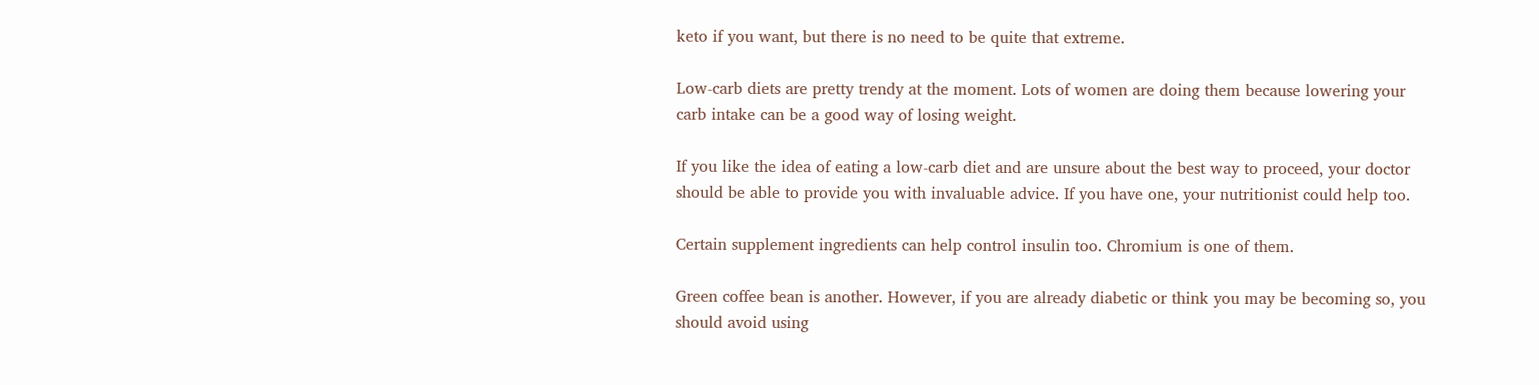keto if you want, but there is no need to be quite that extreme.

Low-carb diets are pretty trendy at the moment. Lots of women are doing them because lowering your carb intake can be a good way of losing weight.

If you like the idea of eating a low-carb diet and are unsure about the best way to proceed, your doctor should be able to provide you with invaluable advice. If you have one, your nutritionist could help too.

Certain supplement ingredients can help control insulin too. Chromium is one of them.

Green coffee bean is another. However, if you are already diabetic or think you may be becoming so, you should avoid using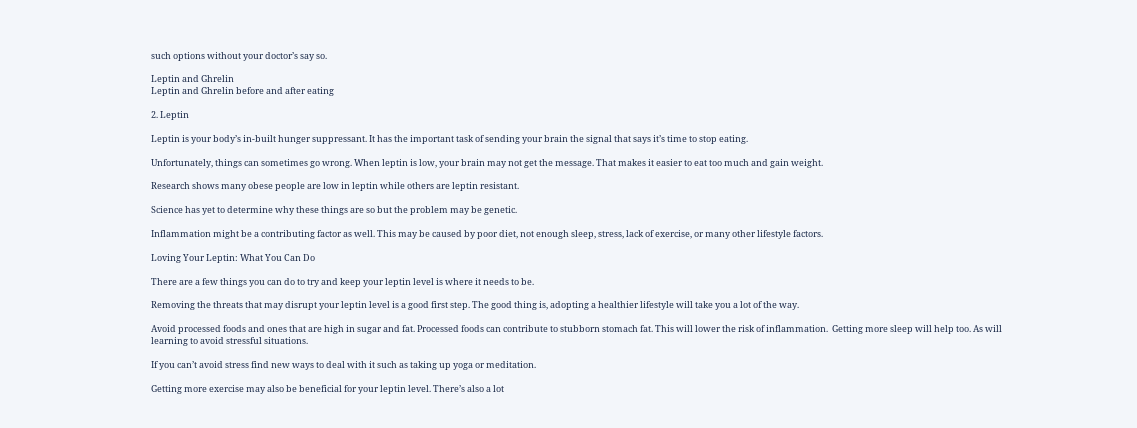such options without your doctor’s say so.

Leptin and Ghrelin
Leptin and Ghrelin before and after eating

2. Leptin

Leptin is your body’s in-built hunger suppressant. It has the important task of sending your brain the signal that says it’s time to stop eating.

Unfortunately, things can sometimes go wrong. When leptin is low, your brain may not get the message. That makes it easier to eat too much and gain weight.

Research shows many obese people are low in leptin while others are leptin resistant.

Science has yet to determine why these things are so but the problem may be genetic.

Inflammation might be a contributing factor as well. This may be caused by poor diet, not enough sleep, stress, lack of exercise, or many other lifestyle factors.

Loving Your Leptin: What You Can Do

There are a few things you can do to try and keep your leptin level is where it needs to be.

Removing the threats that may disrupt your leptin level is a good first step. The good thing is, adopting a healthier lifestyle will take you a lot of the way.

Avoid processed foods and ones that are high in sugar and fat. Processed foods can contribute to stubborn stomach fat. This will lower the risk of inflammation.  Getting more sleep will help too. As will learning to avoid stressful situations.

If you can’t avoid stress find new ways to deal with it such as taking up yoga or meditation.

Getting more exercise may also be beneficial for your leptin level. There’s also a lot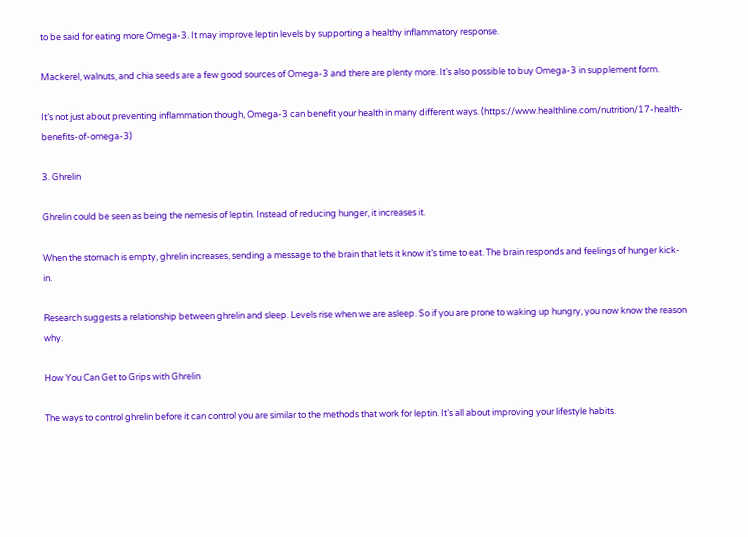to be said for eating more Omega-3. It may improve leptin levels by supporting a healthy inflammatory response.

Mackerel, walnuts, and chia seeds are a few good sources of Omega-3 and there are plenty more. It’s also possible to buy Omega-3 in supplement form.

It’s not just about preventing inflammation though, Omega-3 can benefit your health in many different ways. (https://www.healthline.com/nutrition/17-health-benefits-of-omega-3)

3. Ghrelin

Ghrelin could be seen as being the nemesis of leptin. Instead of reducing hunger, it increases it.

When the stomach is empty, ghrelin increases, sending a message to the brain that lets it know it’s time to eat. The brain responds and feelings of hunger kick-in.

Research suggests a relationship between ghrelin and sleep. Levels rise when we are asleep. So if you are prone to waking up hungry, you now know the reason why.

How You Can Get to Grips with Ghrelin

The ways to control ghrelin before it can control you are similar to the methods that work for leptin. It’s all about improving your lifestyle habits.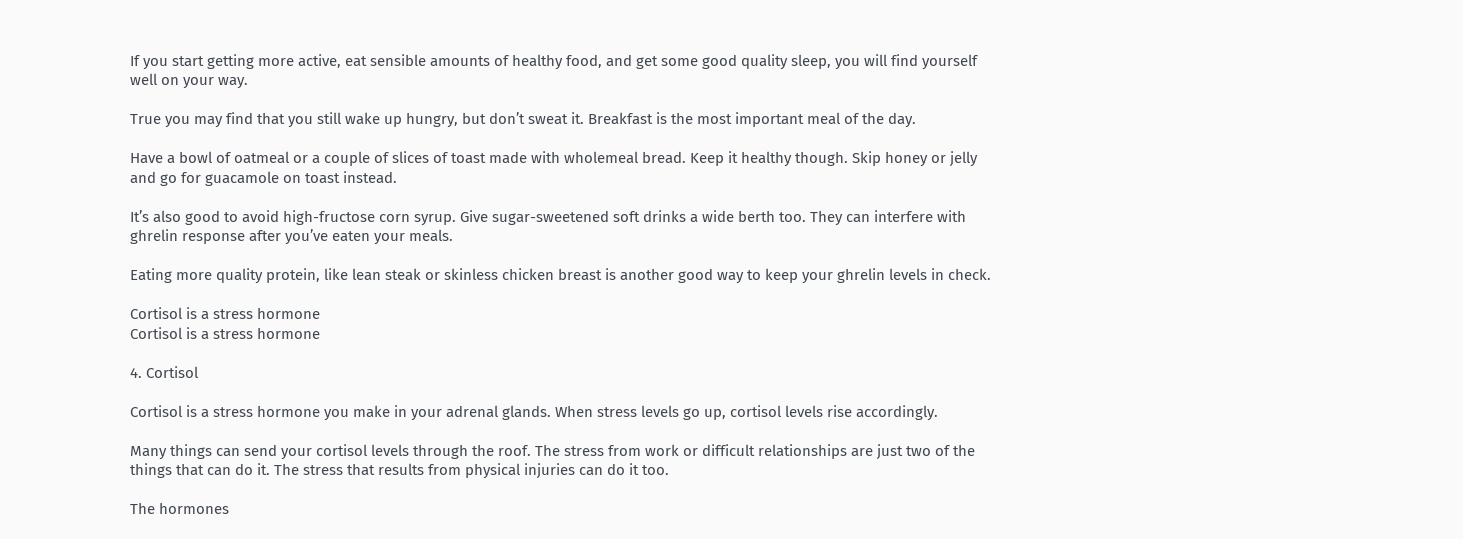If you start getting more active, eat sensible amounts of healthy food, and get some good quality sleep, you will find yourself well on your way.

True you may find that you still wake up hungry, but don’t sweat it. Breakfast is the most important meal of the day.

Have a bowl of oatmeal or a couple of slices of toast made with wholemeal bread. Keep it healthy though. Skip honey or jelly and go for guacamole on toast instead.

It’s also good to avoid high-fructose corn syrup. Give sugar-sweetened soft drinks a wide berth too. They can interfere with ghrelin response after you’ve eaten your meals.

Eating more quality protein, like lean steak or skinless chicken breast is another good way to keep your ghrelin levels in check.

Cortisol is a stress hormone
Cortisol is a stress hormone

4. Cortisol

Cortisol is a stress hormone you make in your adrenal glands. When stress levels go up, cortisol levels rise accordingly.

Many things can send your cortisol levels through the roof. The stress from work or difficult relationships are just two of the things that can do it. The stress that results from physical injuries can do it too.

The hormones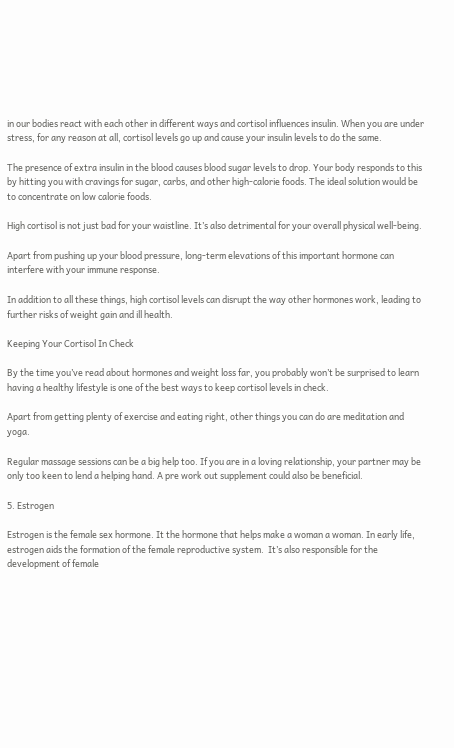in our bodies react with each other in different ways and cortisol influences insulin. When you are under stress, for any reason at all, cortisol levels go up and cause your insulin levels to do the same.

The presence of extra insulin in the blood causes blood sugar levels to drop. Your body responds to this by hitting you with cravings for sugar, carbs, and other high-calorie foods. The ideal solution would be to concentrate on low calorie foods.

High cortisol is not just bad for your waistline. It’s also detrimental for your overall physical well-being.

Apart from pushing up your blood pressure, long-term elevations of this important hormone can interfere with your immune response.

In addition to all these things, high cortisol levels can disrupt the way other hormones work, leading to further risks of weight gain and ill health.

Keeping Your Cortisol In Check

By the time you’ve read about hormones and weight loss far, you probably won’t be surprised to learn having a healthy lifestyle is one of the best ways to keep cortisol levels in check.

Apart from getting plenty of exercise and eating right, other things you can do are meditation and yoga.

Regular massage sessions can be a big help too. If you are in a loving relationship, your partner may be only too keen to lend a helping hand. A pre work out supplement could also be beneficial.

5. Estrogen

Estrogen is the female sex hormone. It the hormone that helps make a woman a woman. In early life, estrogen aids the formation of the female reproductive system.  It’s also responsible for the development of female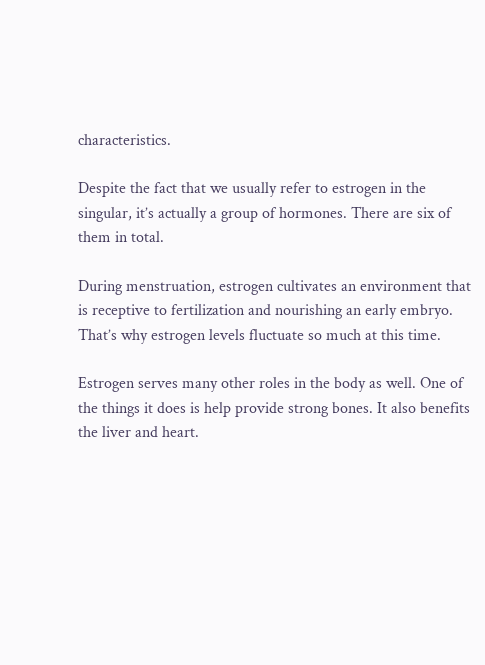characteristics.

Despite the fact that we usually refer to estrogen in the singular, it’s actually a group of hormones. There are six of them in total.

During menstruation, estrogen cultivates an environment that is receptive to fertilization and nourishing an early embryo. That’s why estrogen levels fluctuate so much at this time.

Estrogen serves many other roles in the body as well. One of the things it does is help provide strong bones. It also benefits the liver and heart.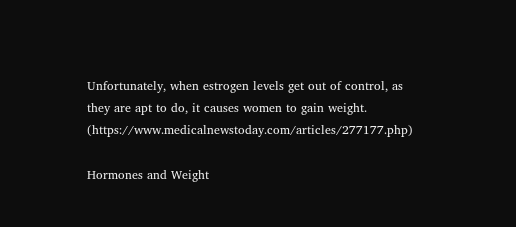Unfortunately, when estrogen levels get out of control, as they are apt to do, it causes women to gain weight. (https://www.medicalnewstoday.com/articles/277177.php)

Hormones and Weight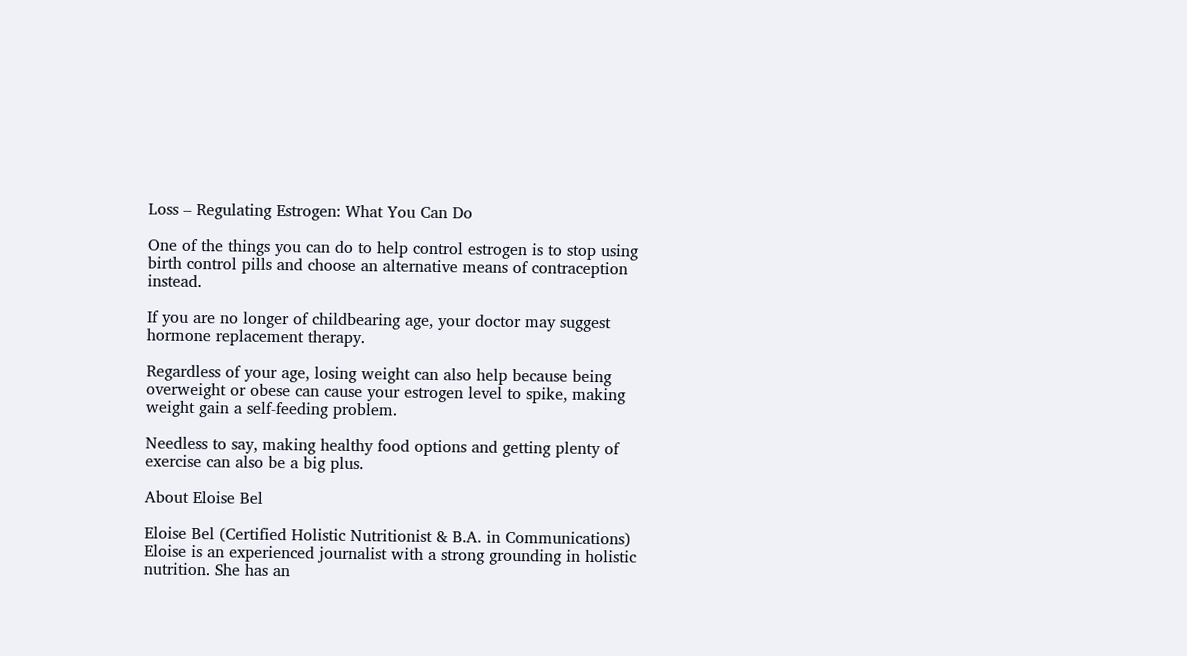Loss – Regulating Estrogen: What You Can Do

One of the things you can do to help control estrogen is to stop using birth control pills and choose an alternative means of contraception instead.

If you are no longer of childbearing age, your doctor may suggest hormone replacement therapy.

Regardless of your age, losing weight can also help because being overweight or obese can cause your estrogen level to spike, making weight gain a self-feeding problem.

Needless to say, making healthy food options and getting plenty of exercise can also be a big plus.

About Eloise Bel

Eloise Bel (Certified Holistic Nutritionist & B.A. in Communications) Eloise is an experienced journalist with a strong grounding in holistic nutrition. She has an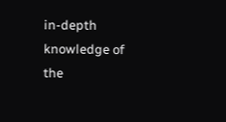in-depth knowledge of the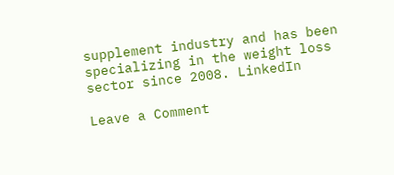supplement industry and has been specializing in the weight loss sector since 2008. LinkedIn

Leave a Comment